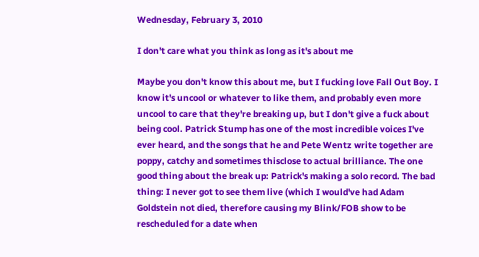Wednesday, February 3, 2010

I don't care what you think as long as it's about me

Maybe you don't know this about me, but I fucking love Fall Out Boy. I know it's uncool or whatever to like them, and probably even more uncool to care that they're breaking up, but I don't give a fuck about being cool. Patrick Stump has one of the most incredible voices I've ever heard, and the songs that he and Pete Wentz write together are poppy, catchy and sometimes thisclose to actual brilliance. The one good thing about the break up: Patrick's making a solo record. The bad thing: I never got to see them live (which I would've had Adam Goldstein not died, therefore causing my Blink/FOB show to be rescheduled for a date when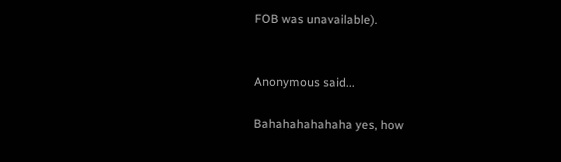FOB was unavailable).


Anonymous said...

Bahahahahahaha yes, how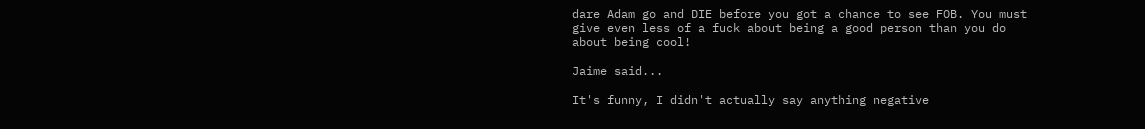dare Adam go and DIE before you got a chance to see FOB. You must give even less of a fuck about being a good person than you do about being cool!

Jaime said...

It's funny, I didn't actually say anything negative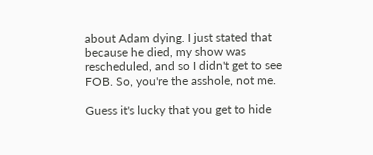about Adam dying. I just stated that because he died, my show was rescheduled, and so I didn't get to see FOB. So, you're the asshole, not me.

Guess it's lucky that you get to hide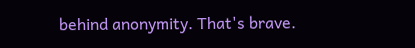behind anonymity. That's brave.